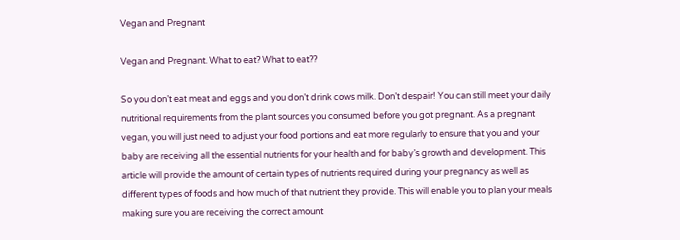Vegan and Pregnant

Vegan and Pregnant. What to eat? What to eat??

So you don’t eat meat and eggs and you don’t drink cows milk. Don’t despair! You can still meet your daily nutritional requirements from the plant sources you consumed before you got pregnant. As a pregnant vegan, you will just need to adjust your food portions and eat more regularly to ensure that you and your baby are receiving all the essential nutrients for your health and for baby’s growth and development. This article will provide the amount of certain types of nutrients required during your pregnancy as well as different types of foods and how much of that nutrient they provide. This will enable you to plan your meals making sure you are receiving the correct amount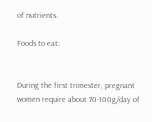of nutrients.

Foods to eat:


During the first trimester, pregnant women require about 70-100g/day of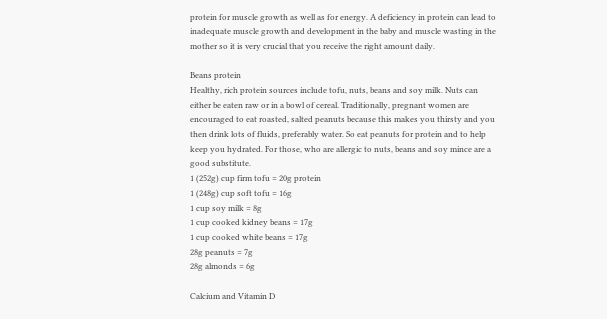protein for muscle growth as well as for energy. A deficiency in protein can lead to inadequate muscle growth and development in the baby and muscle wasting in the mother so it is very crucial that you receive the right amount daily.

Beans protein
Healthy, rich protein sources include tofu, nuts, beans and soy milk. Nuts can either be eaten raw or in a bowl of cereal. Traditionally, pregnant women are encouraged to eat roasted, salted peanuts because this makes you thirsty and you then drink lots of fluids, preferably water. So eat peanuts for protein and to help keep you hydrated. For those, who are allergic to nuts, beans and soy mince are a good substitute.
1 (252g) cup firm tofu = 20g protein
1 (248g) cup soft tofu = 16g
1 cup soy milk = 8g
1 cup cooked kidney beans = 17g
1 cup cooked white beans = 17g
28g peanuts = 7g
28g almonds = 6g

Calcium and Vitamin D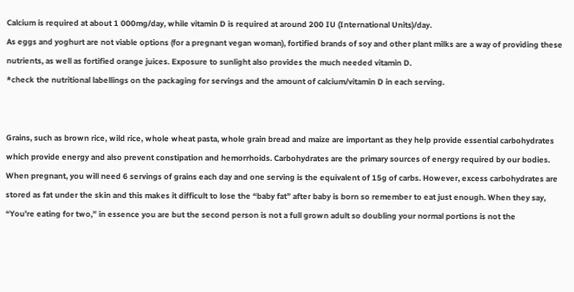Calcium is required at about 1 000mg/day, while vitamin D is required at around 200 IU (International Units)/day.
As eggs and yoghurt are not viable options (for a pregnant vegan woman), fortified brands of soy and other plant milks are a way of providing these nutrients, as well as fortified orange juices. Exposure to sunlight also provides the much needed vitamin D.
*check the nutritional labellings on the packaging for servings and the amount of calcium/vitamin D in each serving.


Grains, such as brown rice, wild rice, whole wheat pasta, whole grain bread and maize are important as they help provide essential carbohydrates which provide energy and also prevent constipation and hemorrhoids. Carbohydrates are the primary sources of energy required by our bodies. When pregnant, you will need 6 servings of grains each day and one serving is the equivalent of 15g of carbs. However, excess carbohydrates are stored as fat under the skin and this makes it difficult to lose the “baby fat” after baby is born so remember to eat just enough. When they say, “You’re eating for two,” in essence you are but the second person is not a full grown adult so doubling your normal portions is not the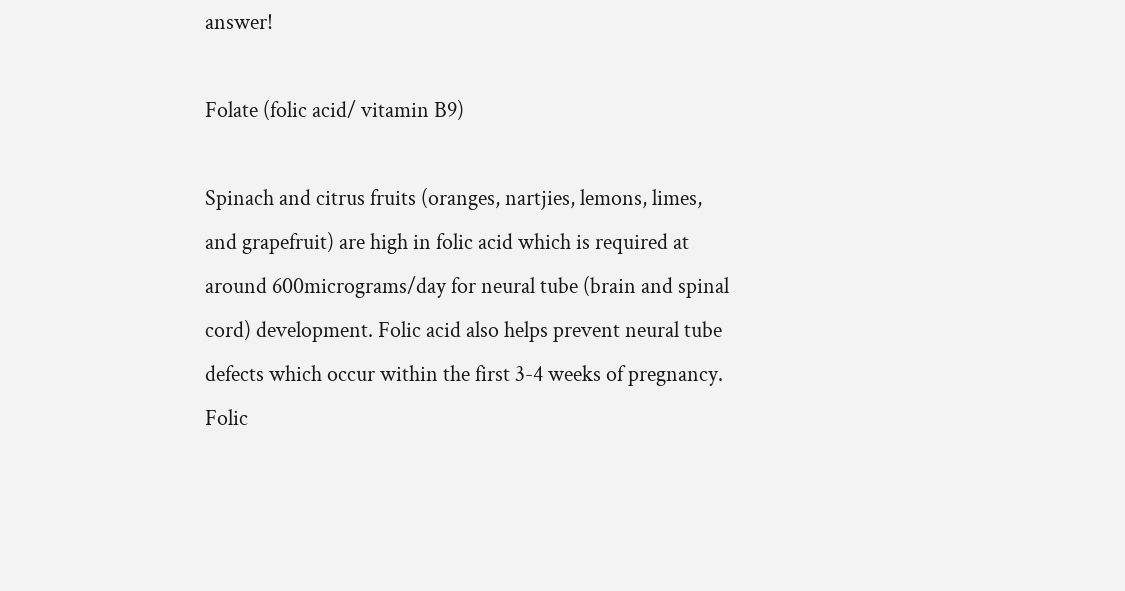answer!

Folate (folic acid/ vitamin B9)

Spinach and citrus fruits (oranges, nartjies, lemons, limes, and grapefruit) are high in folic acid which is required at around 600micrograms/day for neural tube (brain and spinal cord) development. Folic acid also helps prevent neural tube defects which occur within the first 3-4 weeks of pregnancy. Folic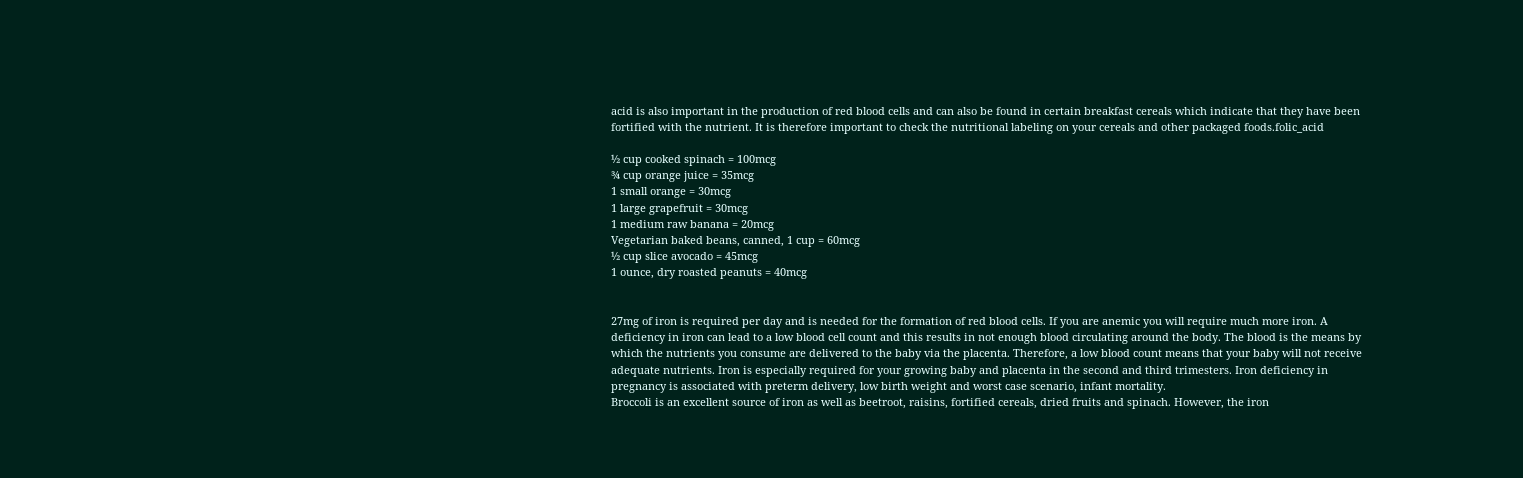acid is also important in the production of red blood cells and can also be found in certain breakfast cereals which indicate that they have been fortified with the nutrient. It is therefore important to check the nutritional labeling on your cereals and other packaged foods.folic_acid

½ cup cooked spinach = 100mcg
¾ cup orange juice = 35mcg
1 small orange = 30mcg
1 large grapefruit = 30mcg
1 medium raw banana = 20mcg
Vegetarian baked beans, canned, 1 cup = 60mcg
½ cup slice avocado = 45mcg
1 ounce, dry roasted peanuts = 40mcg


27mg of iron is required per day and is needed for the formation of red blood cells. If you are anemic you will require much more iron. A deficiency in iron can lead to a low blood cell count and this results in not enough blood circulating around the body. The blood is the means by which the nutrients you consume are delivered to the baby via the placenta. Therefore, a low blood count means that your baby will not receive adequate nutrients. Iron is especially required for your growing baby and placenta in the second and third trimesters. Iron deficiency in pregnancy is associated with preterm delivery, low birth weight and worst case scenario, infant mortality.
Broccoli is an excellent source of iron as well as beetroot, raisins, fortified cereals, dried fruits and spinach. However, the iron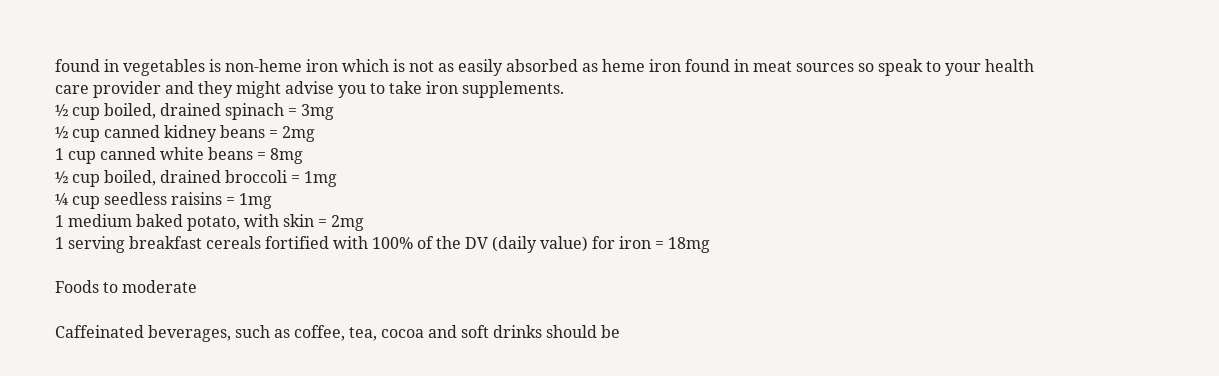found in vegetables is non-heme iron which is not as easily absorbed as heme iron found in meat sources so speak to your health care provider and they might advise you to take iron supplements.
½ cup boiled, drained spinach = 3mg
½ cup canned kidney beans = 2mg
1 cup canned white beans = 8mg
½ cup boiled, drained broccoli = 1mg
¼ cup seedless raisins = 1mg
1 medium baked potato, with skin = 2mg
1 serving breakfast cereals fortified with 100% of the DV (daily value) for iron = 18mg

Foods to moderate

Caffeinated beverages, such as coffee, tea, cocoa and soft drinks should be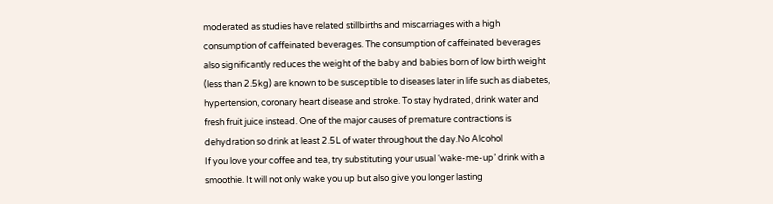moderated as studies have related stillbirths and miscarriages with a high consumption of caffeinated beverages. The consumption of caffeinated beverages also significantly reduces the weight of the baby and babies born of low birth weight (less than 2.5kg) are known to be susceptible to diseases later in life such as diabetes, hypertension, coronary heart disease and stroke. To stay hydrated, drink water and fresh fruit juice instead. One of the major causes of premature contractions is dehydration so drink at least 2.5L of water throughout the day.No Alcohol
If you love your coffee and tea, try substituting your usual ‘wake-me-up’ drink with a smoothie. It will not only wake you up but also give you longer lasting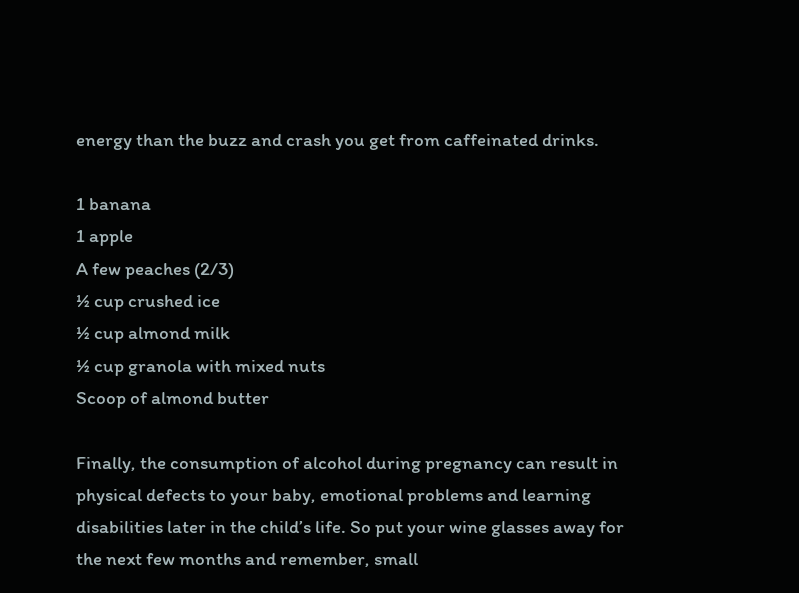energy than the buzz and crash you get from caffeinated drinks.

1 banana
1 apple
A few peaches (2/3)
½ cup crushed ice
½ cup almond milk
½ cup granola with mixed nuts
Scoop of almond butter

Finally, the consumption of alcohol during pregnancy can result in physical defects to your baby, emotional problems and learning disabilities later in the child’s life. So put your wine glasses away for the next few months and remember, small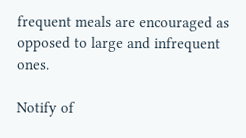frequent meals are encouraged as opposed to large and infrequent ones.

Notify of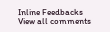Inline Feedbacks
View all comments